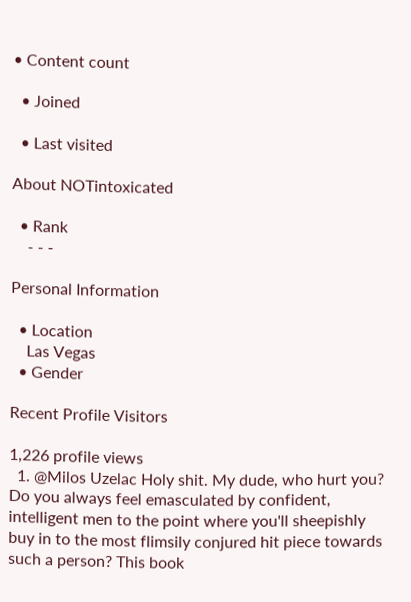• Content count

  • Joined

  • Last visited

About NOTintoxicated

  • Rank
    - - -

Personal Information

  • Location
    Las Vegas
  • Gender

Recent Profile Visitors

1,226 profile views
  1. @Milos Uzelac Holy shit. My dude, who hurt you? Do you always feel emasculated by confident, intelligent men to the point where you'll sheepishly buy in to the most flimsily conjured hit piece towards such a person? This book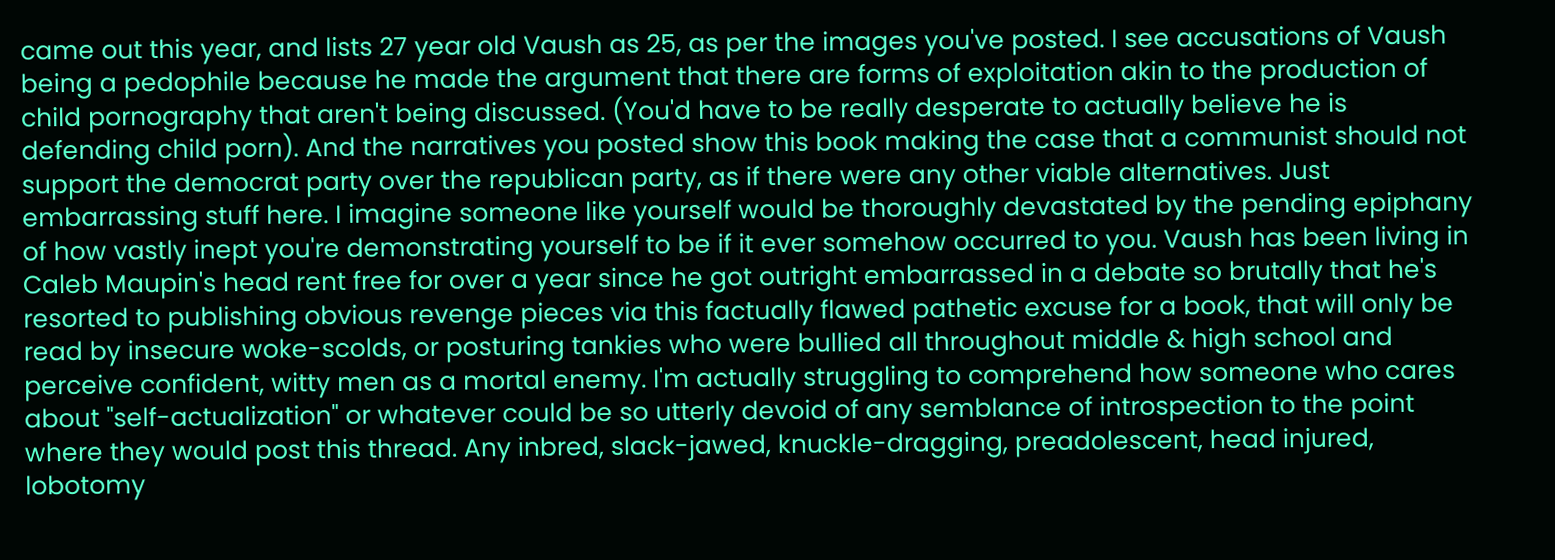came out this year, and lists 27 year old Vaush as 25, as per the images you've posted. I see accusations of Vaush being a pedophile because he made the argument that there are forms of exploitation akin to the production of child pornography that aren't being discussed. (You'd have to be really desperate to actually believe he is defending child porn). And the narratives you posted show this book making the case that a communist should not support the democrat party over the republican party, as if there were any other viable alternatives. Just embarrassing stuff here. I imagine someone like yourself would be thoroughly devastated by the pending epiphany of how vastly inept you're demonstrating yourself to be if it ever somehow occurred to you. Vaush has been living in Caleb Maupin's head rent free for over a year since he got outright embarrassed in a debate so brutally that he's resorted to publishing obvious revenge pieces via this factually flawed pathetic excuse for a book, that will only be read by insecure woke-scolds, or posturing tankies who were bullied all throughout middle & high school and perceive confident, witty men as a mortal enemy. I'm actually struggling to comprehend how someone who cares about "self-actualization" or whatever could be so utterly devoid of any semblance of introspection to the point where they would post this thread. Any inbred, slack-jawed, knuckle-dragging, preadolescent, head injured, lobotomy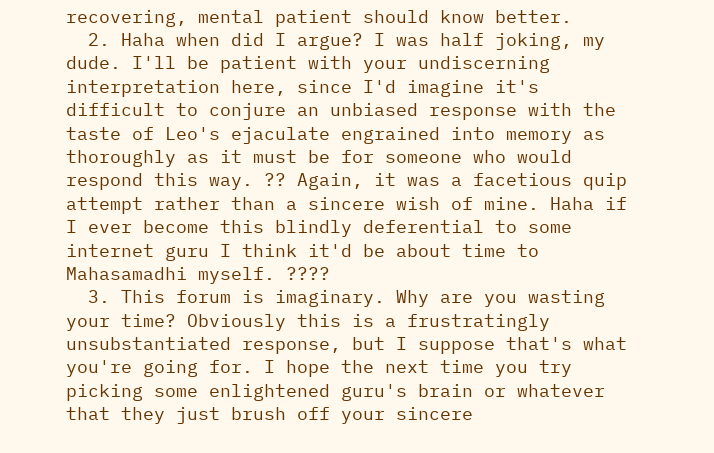recovering, mental patient should know better.
  2. Haha when did I argue? I was half joking, my dude. I'll be patient with your undiscerning interpretation here, since I'd imagine it's difficult to conjure an unbiased response with the taste of Leo's ejaculate engrained into memory as thoroughly as it must be for someone who would respond this way. ?? Again, it was a facetious quip attempt rather than a sincere wish of mine. Haha if I ever become this blindly deferential to some internet guru I think it'd be about time to Mahasamadhi myself. ????
  3. This forum is imaginary. Why are you wasting your time? Obviously this is a frustratingly unsubstantiated response, but I suppose that's what you're going for. I hope the next time you try picking some enlightened guru's brain or whatever that they just brush off your sincere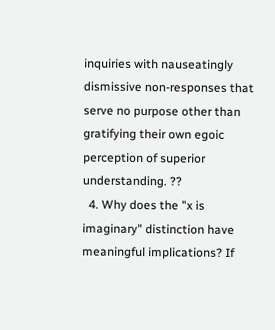inquiries with nauseatingly dismissive non-responses that serve no purpose other than gratifying their own egoic perception of superior understanding. ??
  4. Why does the "x is imaginary" distinction have meaningful implications? If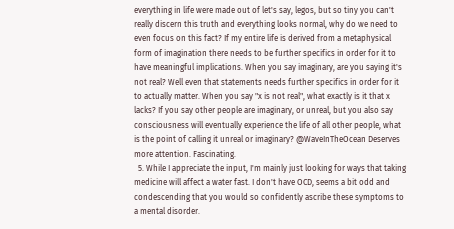everything in life were made out of let's say, legos, but so tiny you can't really discern this truth and everything looks normal, why do we need to even focus on this fact? If my entire life is derived from a metaphysical form of imagination there needs to be further specifics in order for it to have meaningful implications. When you say imaginary, are you saying it's not real? Well even that statements needs further specifics in order for it to actually matter. When you say "x is not real", what exactly is it that x lacks? If you say other people are imaginary, or unreal, but you also say consciousness will eventually experience the life of all other people, what is the point of calling it unreal or imaginary? @WaveInTheOcean Deserves more attention. Fascinating.
  5. While I appreciate the input, I'm mainly just looking for ways that taking medicine will affect a water fast. I don't have OCD, seems a bit odd and condescending that you would so confidently ascribe these symptoms to a mental disorder.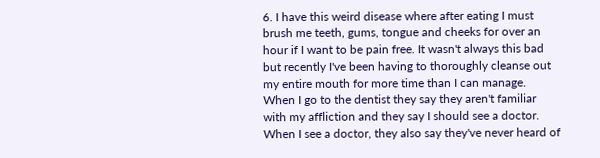6. I have this weird disease where after eating I must brush me teeth, gums, tongue and cheeks for over an hour if I want to be pain free. It wasn't always this bad but recently I've been having to thoroughly cleanse out my entire mouth for more time than I can manage. When I go to the dentist they say they aren't familiar with my affliction and they say I should see a doctor. When I see a doctor, they also say they've never heard of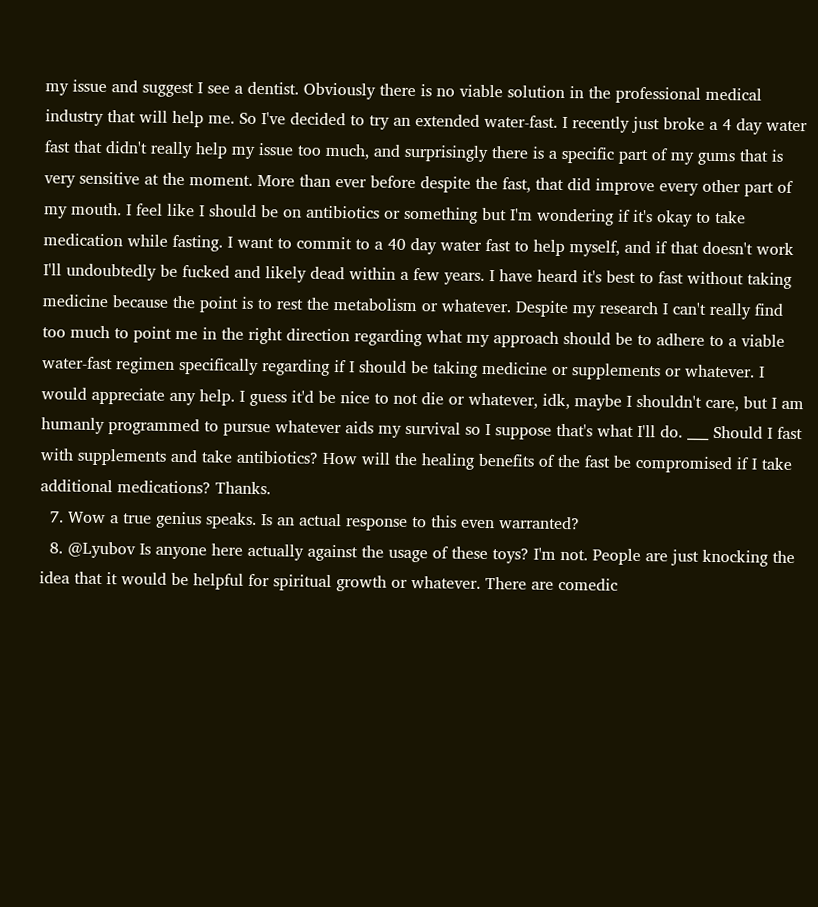my issue and suggest I see a dentist. Obviously there is no viable solution in the professional medical industry that will help me. So I've decided to try an extended water-fast. I recently just broke a 4 day water fast that didn't really help my issue too much, and surprisingly there is a specific part of my gums that is very sensitive at the moment. More than ever before despite the fast, that did improve every other part of my mouth. I feel like I should be on antibiotics or something but I'm wondering if it's okay to take medication while fasting. I want to commit to a 40 day water fast to help myself, and if that doesn't work I'll undoubtedly be fucked and likely dead within a few years. I have heard it's best to fast without taking medicine because the point is to rest the metabolism or whatever. Despite my research I can't really find too much to point me in the right direction regarding what my approach should be to adhere to a viable water-fast regimen specifically regarding if I should be taking medicine or supplements or whatever. I would appreciate any help. I guess it'd be nice to not die or whatever, idk, maybe I shouldn't care, but I am humanly programmed to pursue whatever aids my survival so I suppose that's what I'll do. ___ Should I fast with supplements and take antibiotics? How will the healing benefits of the fast be compromised if I take additional medications? Thanks.
  7. Wow a true genius speaks. Is an actual response to this even warranted?
  8. @Lyubov Is anyone here actually against the usage of these toys? I'm not. People are just knocking the idea that it would be helpful for spiritual growth or whatever. There are comedic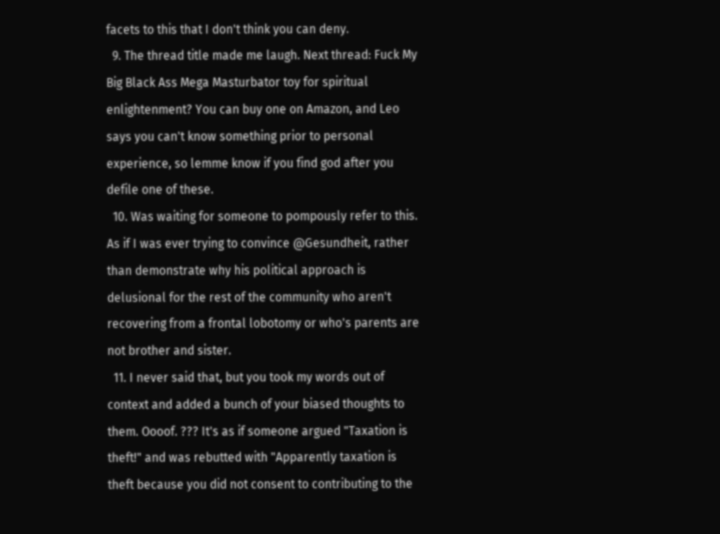facets to this that I don't think you can deny.
  9. The thread title made me laugh. Next thread: Fuck My Big Black Ass Mega Masturbator toy for spiritual enlightenment? You can buy one on Amazon, and Leo says you can't know something prior to personal experience, so lemme know if you find god after you defile one of these.
  10. Was waiting for someone to pompously refer to this. As if I was ever trying to convince @Gesundheit, rather than demonstrate why his political approach is delusional for the rest of the community who aren't recovering from a frontal lobotomy or who's parents are not brother and sister.
  11. I never said that, but you took my words out of context and added a bunch of your biased thoughts to them. Oooof. ??? It's as if someone argued "Taxation is theft!" and was rebutted with "Apparently taxation is theft because you did not consent to contributing to the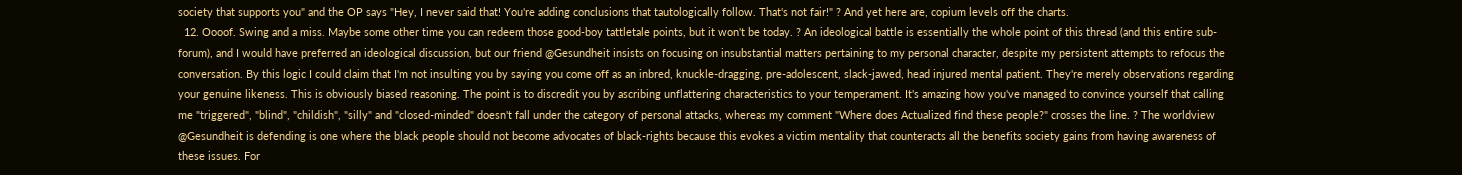society that supports you" and the OP says "Hey, I never said that! You're adding conclusions that tautologically follow. That's not fair!" ? And yet here are, copium levels off the charts.
  12. Oooof. Swing and a miss. Maybe some other time you can redeem those good-boy tattletale points, but it won't be today. ? An ideological battle is essentially the whole point of this thread (and this entire sub-forum), and I would have preferred an ideological discussion, but our friend @Gesundheit insists on focusing on insubstantial matters pertaining to my personal character, despite my persistent attempts to refocus the conversation. By this logic I could claim that I'm not insulting you by saying you come off as an inbred, knuckle-dragging, pre-adolescent, slack-jawed, head injured mental patient. They're merely observations regarding your genuine likeness. This is obviously biased reasoning. The point is to discredit you by ascribing unflattering characteristics to your temperament. It's amazing how you've managed to convince yourself that calling me "triggered", "blind", "childish", "silly" and "closed-minded" doesn't fall under the category of personal attacks, whereas my comment "Where does Actualized find these people?" crosses the line. ? The worldview @Gesundheit is defending is one where the black people should not become advocates of black-rights because this evokes a victim mentality that counteracts all the benefits society gains from having awareness of these issues. For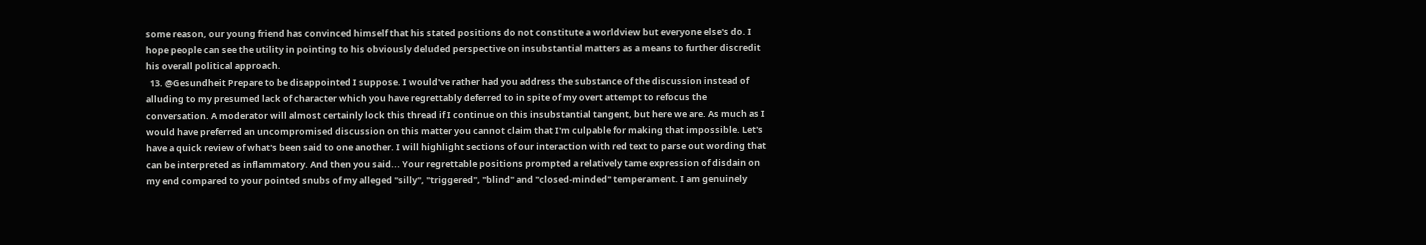some reason, our young friend has convinced himself that his stated positions do not constitute a worldview but everyone else's do. I hope people can see the utility in pointing to his obviously deluded perspective on insubstantial matters as a means to further discredit his overall political approach.
  13. @Gesundheit Prepare to be disappointed I suppose. I would've rather had you address the substance of the discussion instead of alluding to my presumed lack of character which you have regrettably deferred to in spite of my overt attempt to refocus the conversation. A moderator will almost certainly lock this thread if I continue on this insubstantial tangent, but here we are. As much as I would have preferred an uncompromised discussion on this matter you cannot claim that I'm culpable for making that impossible. Let's have a quick review of what's been said to one another. I will highlight sections of our interaction with red text to parse out wording that can be interpreted as inflammatory. And then you said... Your regrettable positions prompted a relatively tame expression of disdain on my end compared to your pointed snubs of my alleged "silly", "triggered", "blind" and "closed-minded" temperament. I am genuinely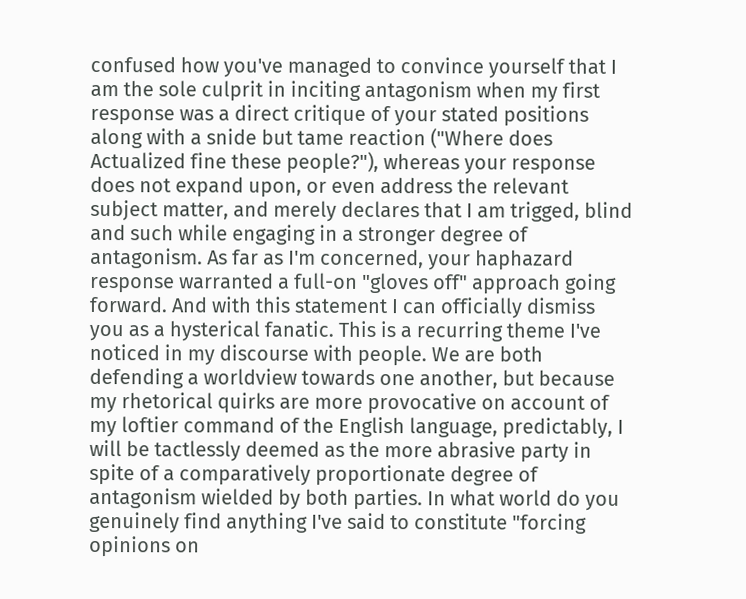confused how you've managed to convince yourself that I am the sole culprit in inciting antagonism when my first response was a direct critique of your stated positions along with a snide but tame reaction ("Where does Actualized fine these people?"), whereas your response does not expand upon, or even address the relevant subject matter, and merely declares that I am trigged, blind and such while engaging in a stronger degree of antagonism. As far as I'm concerned, your haphazard response warranted a full-on "gloves off" approach going forward. And with this statement I can officially dismiss you as a hysterical fanatic. This is a recurring theme I've noticed in my discourse with people. We are both defending a worldview towards one another, but because my rhetorical quirks are more provocative on account of my loftier command of the English language, predictably, I will be tactlessly deemed as the more abrasive party in spite of a comparatively proportionate degree of antagonism wielded by both parties. In what world do you genuinely find anything I've said to constitute "forcing opinions on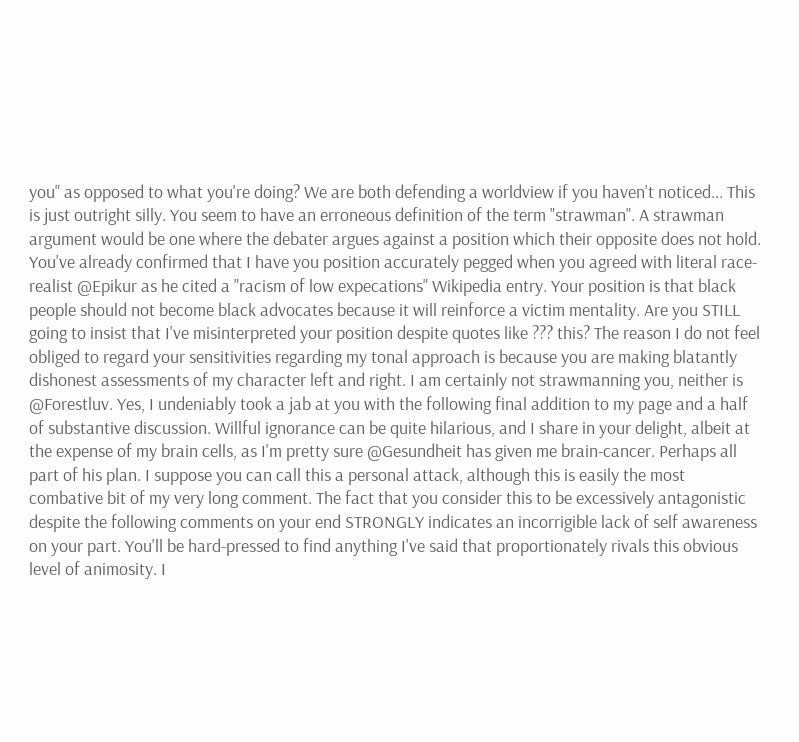you" as opposed to what you're doing? We are both defending a worldview if you haven't noticed... This is just outright silly. You seem to have an erroneous definition of the term "strawman". A strawman argument would be one where the debater argues against a position which their opposite does not hold. You've already confirmed that I have you position accurately pegged when you agreed with literal race-realist @Epikur as he cited a "racism of low expecations" Wikipedia entry. Your position is that black people should not become black advocates because it will reinforce a victim mentality. Are you STILL going to insist that I've misinterpreted your position despite quotes like ??? this? The reason I do not feel obliged to regard your sensitivities regarding my tonal approach is because you are making blatantly dishonest assessments of my character left and right. I am certainly not strawmanning you, neither is @Forestluv. Yes, I undeniably took a jab at you with the following final addition to my page and a half of substantive discussion. Willful ignorance can be quite hilarious, and I share in your delight, albeit at the expense of my brain cells, as I'm pretty sure @Gesundheit has given me brain-cancer. Perhaps all part of his plan. I suppose you can call this a personal attack, although this is easily the most combative bit of my very long comment. The fact that you consider this to be excessively antagonistic despite the following comments on your end STRONGLY indicates an incorrigible lack of self awareness on your part. You'll be hard-pressed to find anything I've said that proportionately rivals this obvious level of animosity. I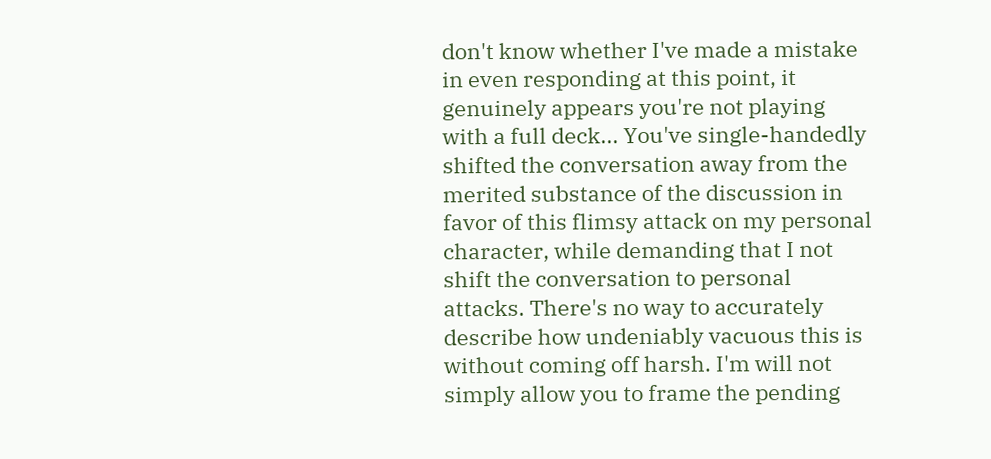don't know whether I've made a mistake in even responding at this point, it genuinely appears you're not playing with a full deck... You've single-handedly shifted the conversation away from the merited substance of the discussion in favor of this flimsy attack on my personal character, while demanding that I not shift the conversation to personal attacks. There's no way to accurately describe how undeniably vacuous this is without coming off harsh. I'm will not simply allow you to frame the pending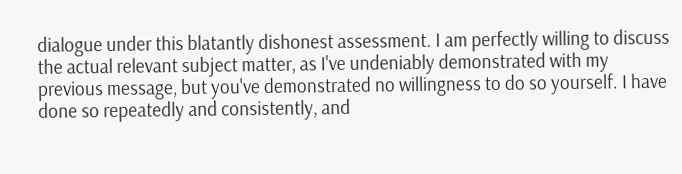dialogue under this blatantly dishonest assessment. I am perfectly willing to discuss the actual relevant subject matter, as I've undeniably demonstrated with my previous message, but you've demonstrated no willingness to do so yourself. I have done so repeatedly and consistently, and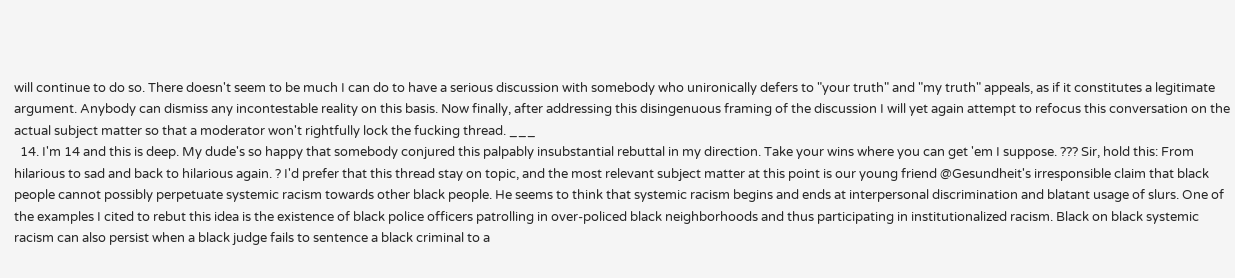will continue to do so. There doesn't seem to be much I can do to have a serious discussion with somebody who unironically defers to "your truth" and "my truth" appeals, as if it constitutes a legitimate argument. Anybody can dismiss any incontestable reality on this basis. Now finally, after addressing this disingenuous framing of the discussion I will yet again attempt to refocus this conversation on the actual subject matter so that a moderator won't rightfully lock the fucking thread. ___
  14. I'm 14 and this is deep. My dude's so happy that somebody conjured this palpably insubstantial rebuttal in my direction. Take your wins where you can get 'em I suppose. ??? Sir, hold this: From hilarious to sad and back to hilarious again. ? I'd prefer that this thread stay on topic, and the most relevant subject matter at this point is our young friend @Gesundheit's irresponsible claim that black people cannot possibly perpetuate systemic racism towards other black people. He seems to think that systemic racism begins and ends at interpersonal discrimination and blatant usage of slurs. One of the examples I cited to rebut this idea is the existence of black police officers patrolling in over-policed black neighborhoods and thus participating in institutionalized racism. Black on black systemic racism can also persist when a black judge fails to sentence a black criminal to a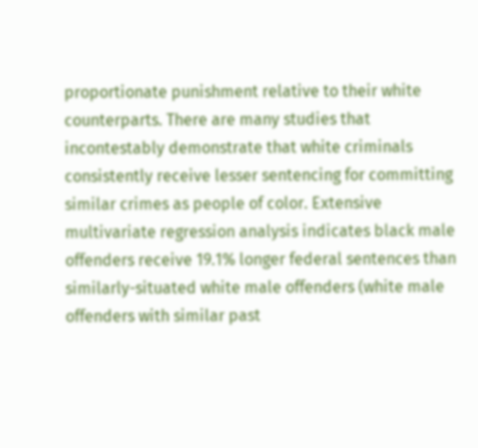proportionate punishment relative to their white counterparts. There are many studies that incontestably demonstrate that white criminals consistently receive lesser sentencing for committing similar crimes as people of color. Extensive multivariate regression analysis indicates black male offenders receive 19.1% longer federal sentences than similarly-situated white male offenders (white male offenders with similar past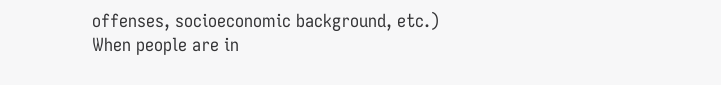offenses, socioeconomic background, etc.) When people are in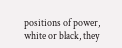positions of power, white or black, they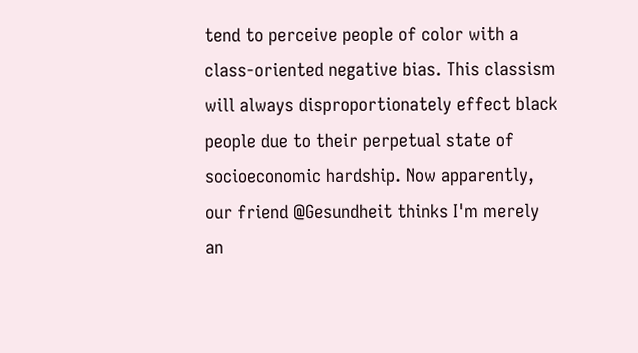tend to perceive people of color with a class-oriented negative bias. This classism will always disproportionately effect black people due to their perpetual state of socioeconomic hardship. Now apparently, our friend @Gesundheit thinks I'm merely an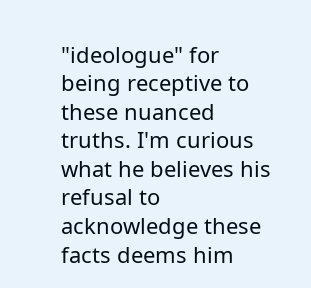"ideologue" for being receptive to these nuanced truths. I'm curious what he believes his refusal to acknowledge these facts deems him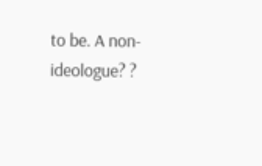to be. A non-ideologue? ?